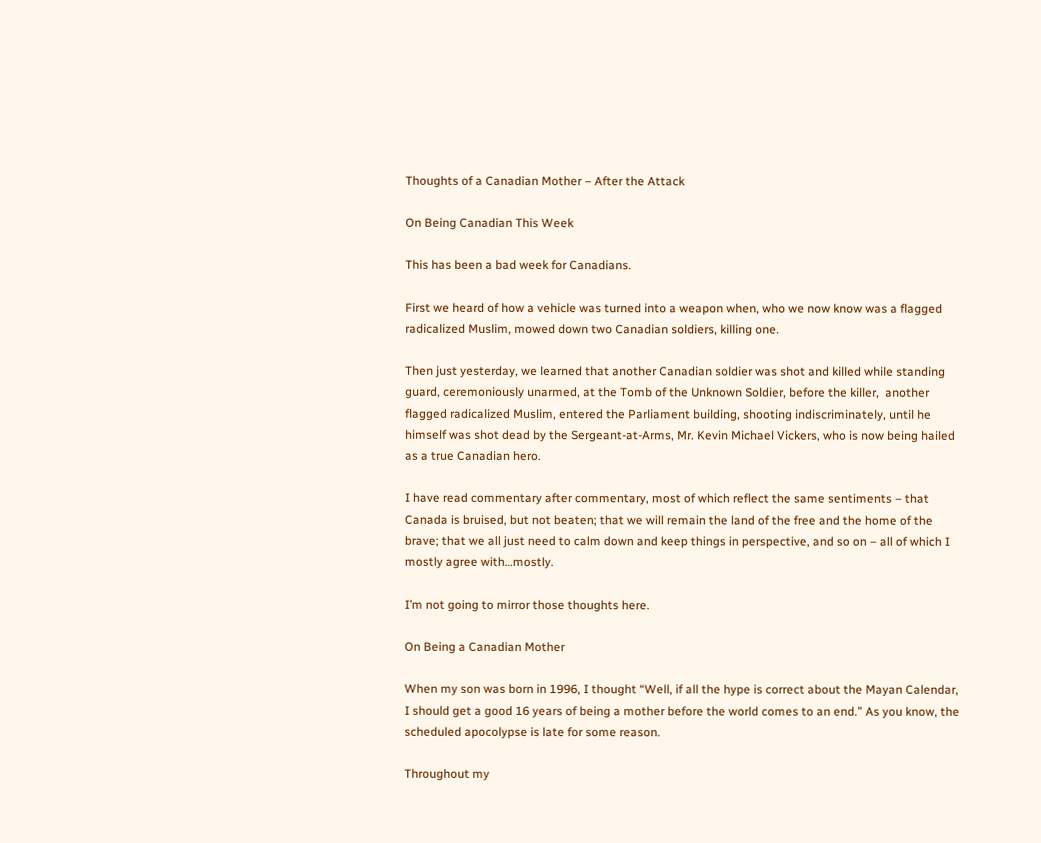Thoughts of a Canadian Mother – After the Attack

On Being Canadian This Week

This has been a bad week for Canadians.

First we heard of how a vehicle was turned into a weapon when, who we now know was a flagged radicalized Muslim, mowed down two Canadian soldiers, killing one.

Then just yesterday, we learned that another Canadian soldier was shot and killed while standing guard, ceremoniously unarmed, at the Tomb of the Unknown Soldier, before the killer,  another flagged radicalized Muslim, entered the Parliament building, shooting indiscriminately, until he himself was shot dead by the Sergeant-at-Arms, Mr. Kevin Michael Vickers, who is now being hailed as a true Canadian hero.

I have read commentary after commentary, most of which reflect the same sentiments – that Canada is bruised, but not beaten; that we will remain the land of the free and the home of the brave; that we all just need to calm down and keep things in perspective, and so on – all of which I mostly agree with…mostly.

I’m not going to mirror those thoughts here.

On Being a Canadian Mother

When my son was born in 1996, I thought “Well, if all the hype is correct about the Mayan Calendar, I should get a good 16 years of being a mother before the world comes to an end.” As you know, the scheduled apocolypse is late for some reason.

Throughout my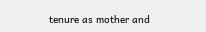tenure as mother and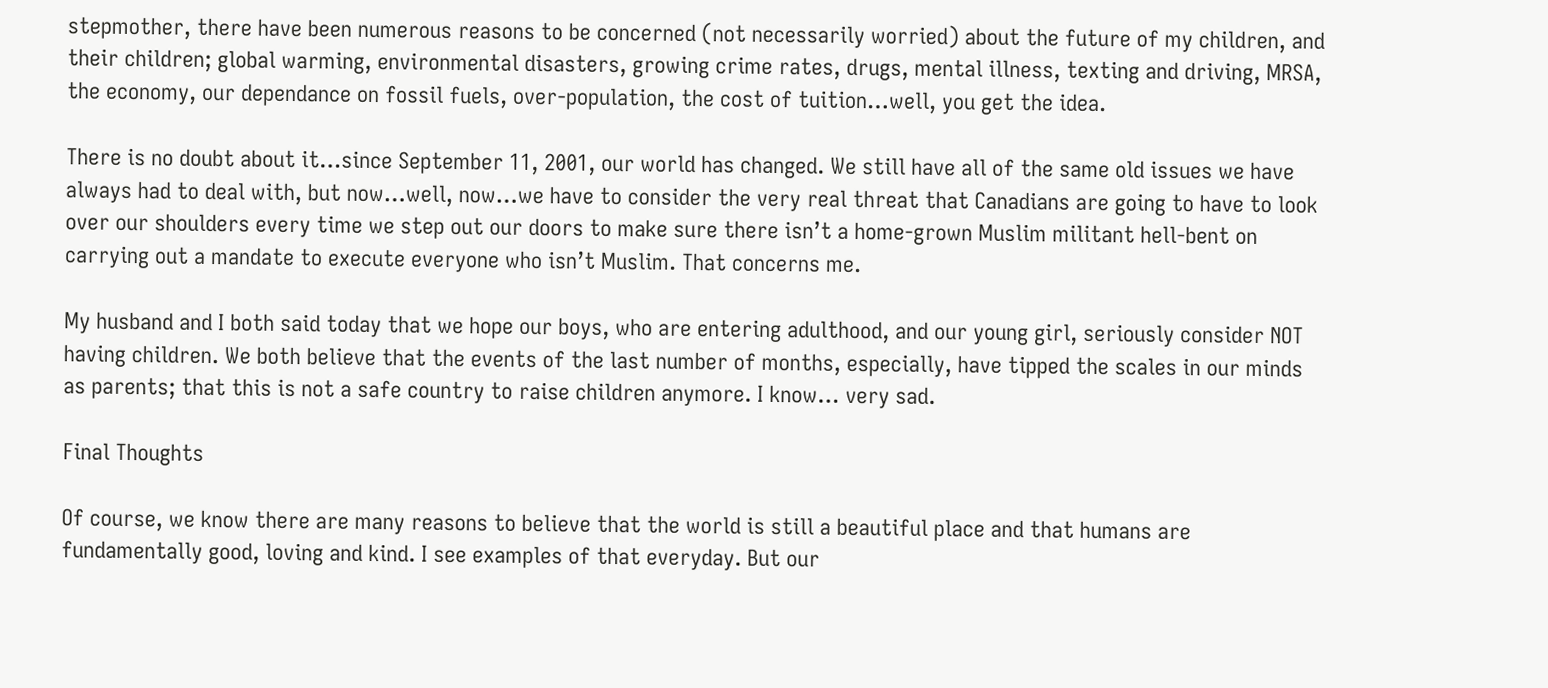stepmother, there have been numerous reasons to be concerned (not necessarily worried) about the future of my children, and their children; global warming, environmental disasters, growing crime rates, drugs, mental illness, texting and driving, MRSA, the economy, our dependance on fossil fuels, over-population, the cost of tuition…well, you get the idea.

There is no doubt about it…since September 11, 2001, our world has changed. We still have all of the same old issues we have always had to deal with, but now…well, now…we have to consider the very real threat that Canadians are going to have to look over our shoulders every time we step out our doors to make sure there isn’t a home-grown Muslim militant hell-bent on carrying out a mandate to execute everyone who isn’t Muslim. That concerns me.

My husband and I both said today that we hope our boys, who are entering adulthood, and our young girl, seriously consider NOT having children. We both believe that the events of the last number of months, especially, have tipped the scales in our minds as parents; that this is not a safe country to raise children anymore. I know… very sad.

Final Thoughts

Of course, we know there are many reasons to believe that the world is still a beautiful place and that humans are fundamentally good, loving and kind. I see examples of that everyday. But our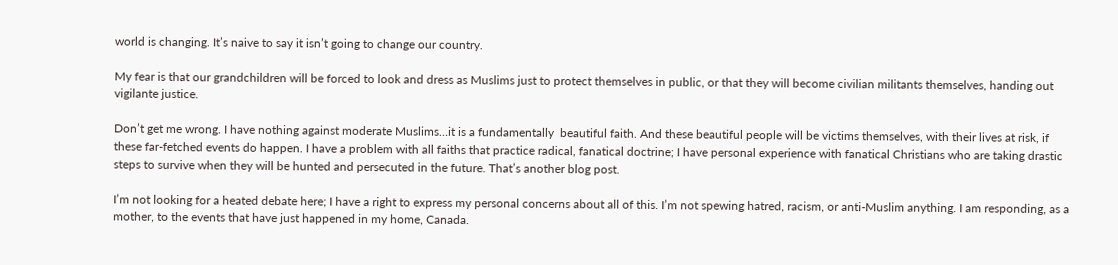world is changing. It’s naive to say it isn’t going to change our country.

My fear is that our grandchildren will be forced to look and dress as Muslims just to protect themselves in public, or that they will become civilian militants themselves, handing out vigilante justice.

Don’t get me wrong. I have nothing against moderate Muslims…it is a fundamentally  beautiful faith. And these beautiful people will be victims themselves, with their lives at risk, if these far-fetched events do happen. I have a problem with all faiths that practice radical, fanatical doctrine; I have personal experience with fanatical Christians who are taking drastic steps to survive when they will be hunted and persecuted in the future. That’s another blog post.

I’m not looking for a heated debate here; I have a right to express my personal concerns about all of this. I’m not spewing hatred, racism, or anti-Muslim anything. I am responding, as a mother, to the events that have just happened in my home, Canada.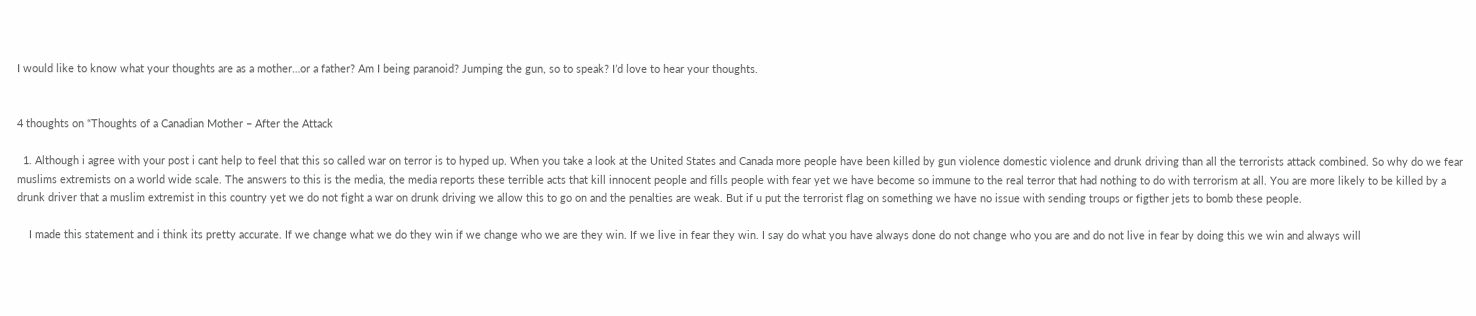I would like to know what your thoughts are as a mother…or a father? Am I being paranoid? Jumping the gun, so to speak? I’d love to hear your thoughts.


4 thoughts on “Thoughts of a Canadian Mother – After the Attack

  1. Although i agree with your post i cant help to feel that this so called war on terror is to hyped up. When you take a look at the United States and Canada more people have been killed by gun violence domestic violence and drunk driving than all the terrorists attack combined. So why do we fear muslims extremists on a world wide scale. The answers to this is the media, the media reports these terrible acts that kill innocent people and fills people with fear yet we have become so immune to the real terror that had nothing to do with terrorism at all. You are more likely to be killed by a drunk driver that a muslim extremist in this country yet we do not fight a war on drunk driving we allow this to go on and the penalties are weak. But if u put the terrorist flag on something we have no issue with sending troups or figther jets to bomb these people.

    I made this statement and i think its pretty accurate. If we change what we do they win if we change who we are they win. If we live in fear they win. I say do what you have always done do not change who you are and do not live in fear by doing this we win and always will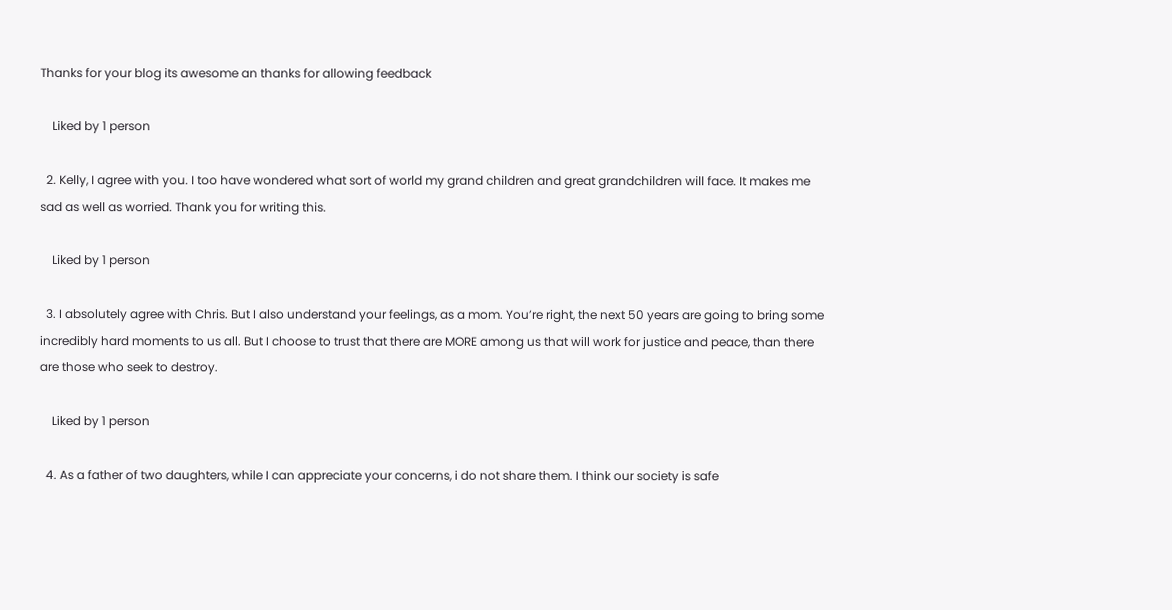Thanks for your blog its awesome an thanks for allowing feedback

    Liked by 1 person

  2. Kelly, I agree with you. I too have wondered what sort of world my grand children and great grandchildren will face. It makes me sad as well as worried. Thank you for writing this.

    Liked by 1 person

  3. I absolutely agree with Chris. But I also understand your feelings, as a mom. You’re right, the next 50 years are going to bring some incredibly hard moments to us all. But I choose to trust that there are MORE among us that will work for justice and peace, than there are those who seek to destroy.

    Liked by 1 person

  4. As a father of two daughters, while I can appreciate your concerns, i do not share them. I think our society is safe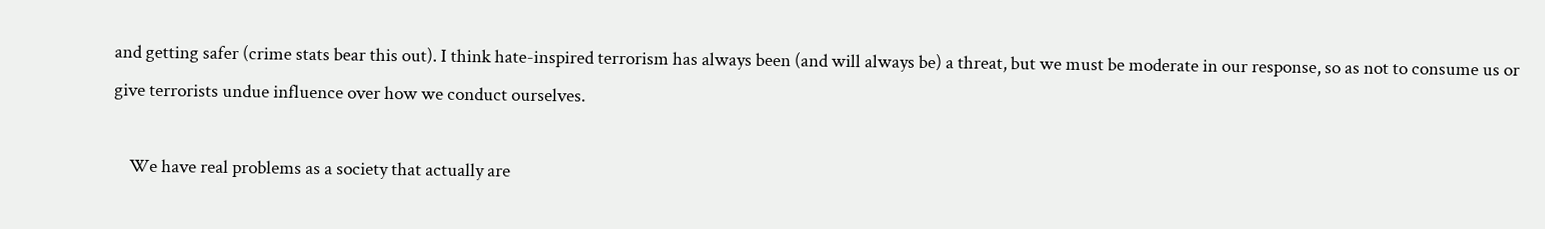and getting safer (crime stats bear this out). I think hate-inspired terrorism has always been (and will always be) a threat, but we must be moderate in our response, so as not to consume us or give terrorists undue influence over how we conduct ourselves.

    We have real problems as a society that actually are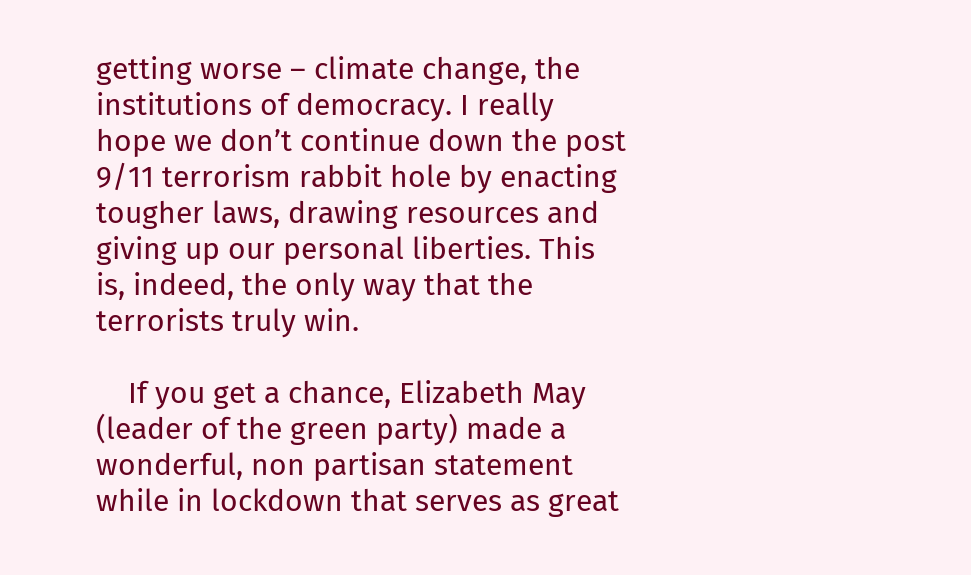getting worse – climate change, the institutions of democracy. I really hope we don’t continue down the post 9/11 terrorism rabbit hole by enacting tougher laws, drawing resources and giving up our personal liberties. This is, indeed, the only way that the terrorists truly win.

    If you get a chance, Elizabeth May (leader of the green party) made a wonderful, non partisan statement while in lockdown that serves as great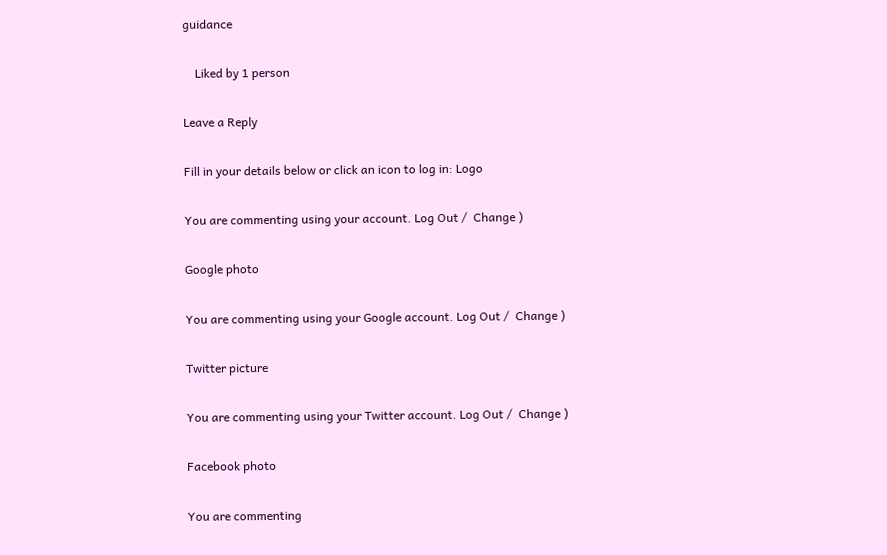guidance

    Liked by 1 person

Leave a Reply

Fill in your details below or click an icon to log in: Logo

You are commenting using your account. Log Out /  Change )

Google photo

You are commenting using your Google account. Log Out /  Change )

Twitter picture

You are commenting using your Twitter account. Log Out /  Change )

Facebook photo

You are commenting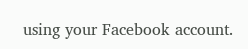using your Facebook account.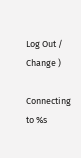Log Out /  Change )

Connecting to %s